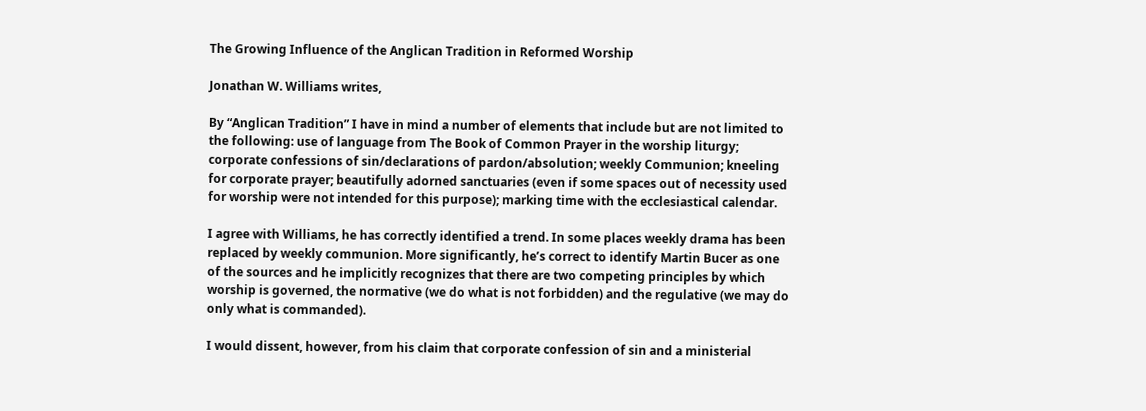The Growing Influence of the Anglican Tradition in Reformed Worship

Jonathan W. Williams writes,

By “Anglican Tradition” I have in mind a number of elements that include but are not limited to the following: use of language from The Book of Common Prayer in the worship liturgy; corporate confessions of sin/declarations of pardon/absolution; weekly Communion; kneeling for corporate prayer; beautifully adorned sanctuaries (even if some spaces out of necessity used for worship were not intended for this purpose); marking time with the ecclesiastical calendar.

I agree with Williams, he has correctly identified a trend. In some places weekly drama has been replaced by weekly communion. More significantly, he’s correct to identify Martin Bucer as one of the sources and he implicitly recognizes that there are two competing principles by which worship is governed, the normative (we do what is not forbidden) and the regulative (we may do only what is commanded).

I would dissent, however, from his claim that corporate confession of sin and a ministerial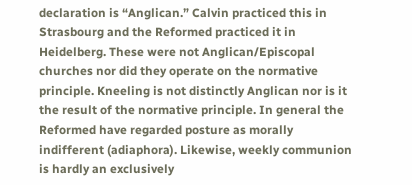declaration is “Anglican.” Calvin practiced this in Strasbourg and the Reformed practiced it in Heidelberg. These were not Anglican/Episcopal churches nor did they operate on the normative principle. Kneeling is not distinctly Anglican nor is it the result of the normative principle. In general the Reformed have regarded posture as morally indifferent (adiaphora). Likewise, weekly communion is hardly an exclusively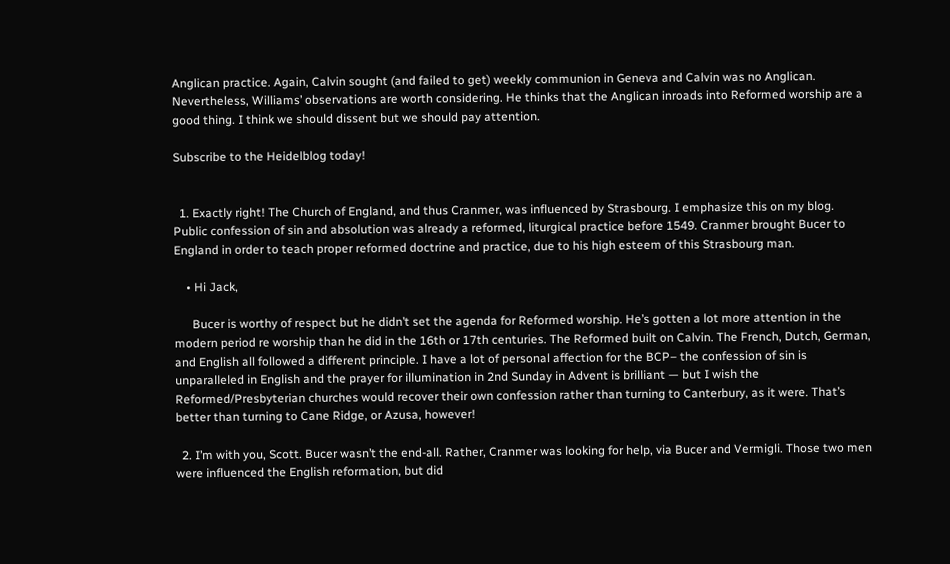Anglican practice. Again, Calvin sought (and failed to get) weekly communion in Geneva and Calvin was no Anglican. Nevertheless, Williams’ observations are worth considering. He thinks that the Anglican inroads into Reformed worship are a good thing. I think we should dissent but we should pay attention.

Subscribe to the Heidelblog today!


  1. Exactly right! The Church of England, and thus Cranmer, was influenced by Strasbourg. I emphasize this on my blog. Public confession of sin and absolution was already a reformed, liturgical practice before 1549. Cranmer brought Bucer to England in order to teach proper reformed doctrine and practice, due to his high esteem of this Strasbourg man.

    • Hi Jack,

      Bucer is worthy of respect but he didn’t set the agenda for Reformed worship. He’s gotten a lot more attention in the modern period re worship than he did in the 16th or 17th centuries. The Reformed built on Calvin. The French, Dutch, German, and English all followed a different principle. I have a lot of personal affection for the BCP– the confession of sin is unparalleled in English and the prayer for illumination in 2nd Sunday in Advent is brilliant — but I wish the Reformed/Presbyterian churches would recover their own confession rather than turning to Canterbury, as it were. That’s better than turning to Cane Ridge, or Azusa, however!

  2. I’m with you, Scott. Bucer wasn’t the end-all. Rather, Cranmer was looking for help, via Bucer and Vermigli. Those two men were influenced the English reformation, but did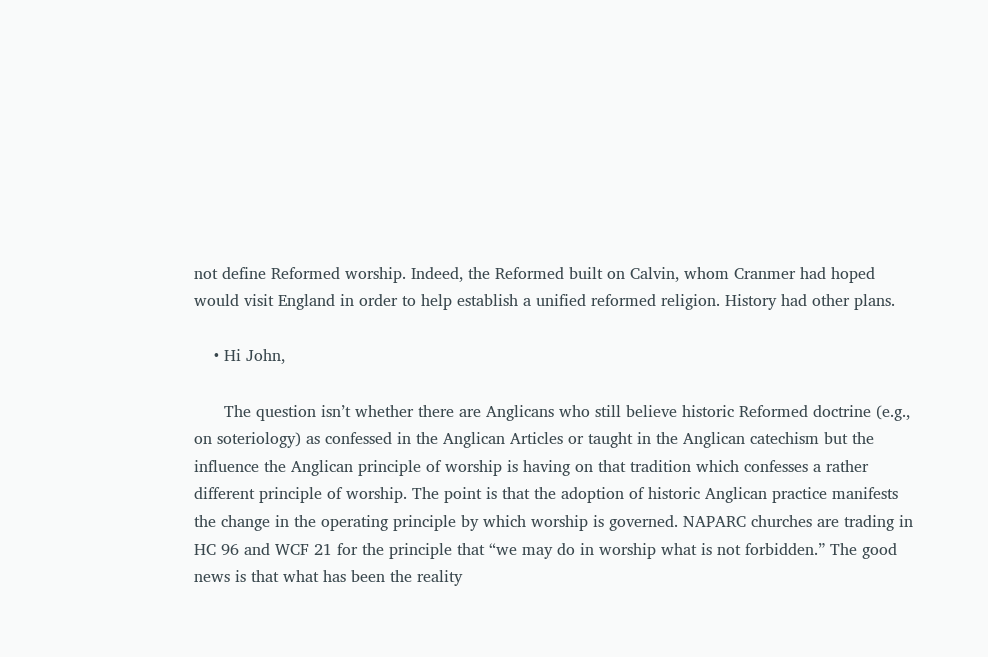not define Reformed worship. Indeed, the Reformed built on Calvin, whom Cranmer had hoped would visit England in order to help establish a unified reformed religion. History had other plans.

    • Hi John,

      The question isn’t whether there are Anglicans who still believe historic Reformed doctrine (e.g., on soteriology) as confessed in the Anglican Articles or taught in the Anglican catechism but the influence the Anglican principle of worship is having on that tradition which confesses a rather different principle of worship. The point is that the adoption of historic Anglican practice manifests the change in the operating principle by which worship is governed. NAPARC churches are trading in HC 96 and WCF 21 for the principle that “we may do in worship what is not forbidden.” The good news is that what has been the reality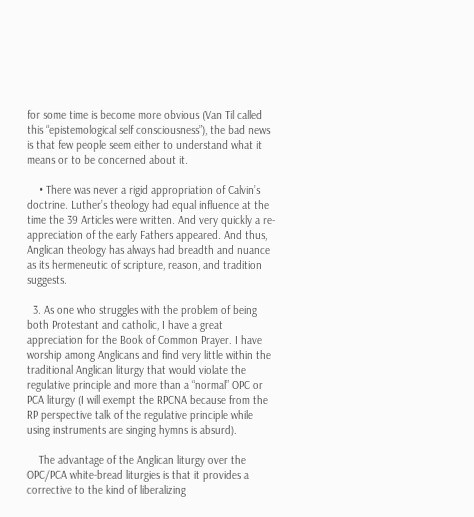for some time is become more obvious (Van Til called this “epistemological self consciousness”), the bad news is that few people seem either to understand what it means or to be concerned about it.

    • There was never a rigid appropriation of Calvin’s doctrine. Luther’s theology had equal influence at the time the 39 Articles were written. And very quickly a re-appreciation of the early Fathers appeared. And thus, Anglican theology has always had breadth and nuance as its hermeneutic of scripture, reason, and tradition suggests.

  3. As one who struggles with the problem of being both Protestant and catholic, I have a great appreciation for the Book of Common Prayer. I have worship among Anglicans and find very little within the traditional Anglican liturgy that would violate the regulative principle and more than a “normal” OPC or PCA liturgy (I will exempt the RPCNA because from the RP perspective talk of the regulative principle while using instruments are singing hymns is absurd).

    The advantage of the Anglican liturgy over the OPC/PCA white-bread liturgies is that it provides a corrective to the kind of liberalizing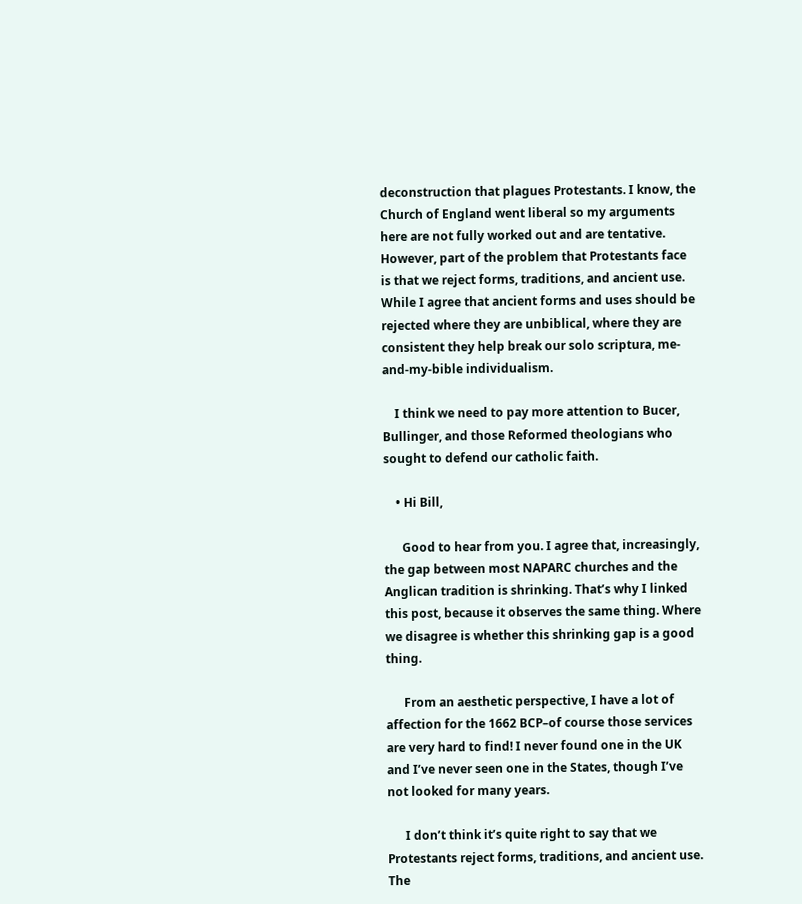deconstruction that plagues Protestants. I know, the Church of England went liberal so my arguments here are not fully worked out and are tentative. However, part of the problem that Protestants face is that we reject forms, traditions, and ancient use. While I agree that ancient forms and uses should be rejected where they are unbiblical, where they are consistent they help break our solo scriptura, me-and-my-bible individualism.

    I think we need to pay more attention to Bucer, Bullinger, and those Reformed theologians who sought to defend our catholic faith.

    • Hi Bill,

      Good to hear from you. I agree that, increasingly, the gap between most NAPARC churches and the Anglican tradition is shrinking. That’s why I linked this post, because it observes the same thing. Where we disagree is whether this shrinking gap is a good thing.

      From an aesthetic perspective, I have a lot of affection for the 1662 BCP–of course those services are very hard to find! I never found one in the UK and I’ve never seen one in the States, though I’ve not looked for many years.

      I don’t think it’s quite right to say that we Protestants reject forms, traditions, and ancient use. The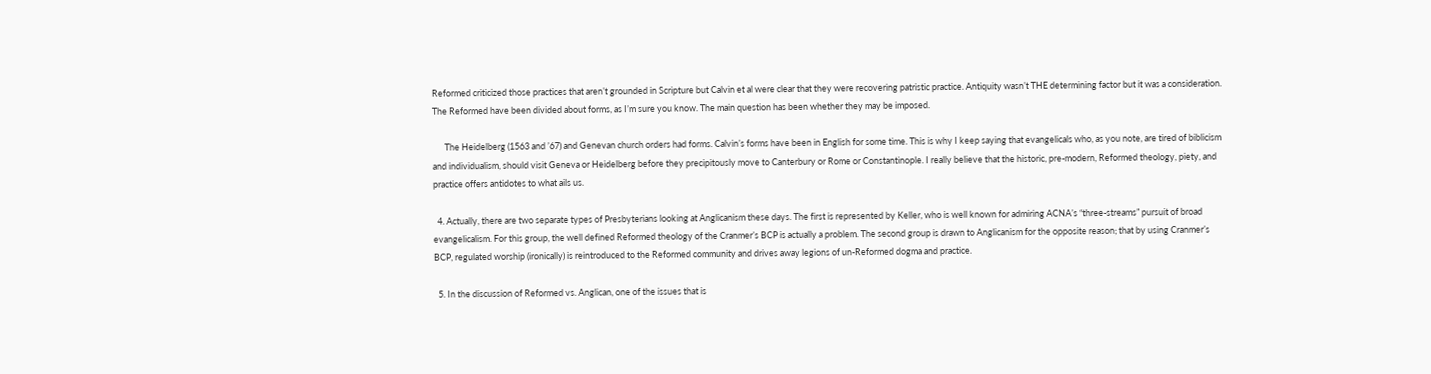Reformed criticized those practices that aren’t grounded in Scripture but Calvin et al were clear that they were recovering patristic practice. Antiquity wasn’t THE determining factor but it was a consideration. The Reformed have been divided about forms, as I’m sure you know. The main question has been whether they may be imposed.

      The Heidelberg (1563 and ’67) and Genevan church orders had forms. Calvin’s forms have been in English for some time. This is why I keep saying that evangelicals who, as you note, are tired of biblicism and individualism, should visit Geneva or Heidelberg before they precipitously move to Canterbury or Rome or Constantinople. I really believe that the historic, pre-modern, Reformed theology, piety, and practice offers antidotes to what ails us.

  4. Actually, there are two separate types of Presbyterians looking at Anglicanism these days. The first is represented by Keller, who is well known for admiring ACNA’s “three-streams” pursuit of broad evangelicalism. For this group, the well defined Reformed theology of the Cranmer’s BCP is actually a problem. The second group is drawn to Anglicanism for the opposite reason; that by using Cranmer’s BCP, regulated worship (ironically) is reintroduced to the Reformed community and drives away legions of un-Reformed dogma and practice.

  5. In the discussion of Reformed vs. Anglican, one of the issues that is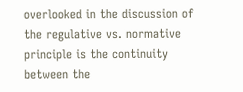overlooked in the discussion of the regulative vs. normative principle is the continuity between the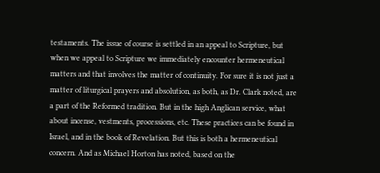testaments. The issue of course is settled in an appeal to Scripture, but when we appeal to Scripture we immediately encounter hermeneutical matters and that involves the matter of continuity. For sure it is not just a matter of liturgical prayers and absolution, as both, as Dr. Clark noted, are a part of the Reformed tradition. But in the high Anglican service, what about incense, vestments, processions, etc. These practices can be found in Israel, and in the book of Revelation. But this is both a hermeneutical concern. And as Michael Horton has noted, based on the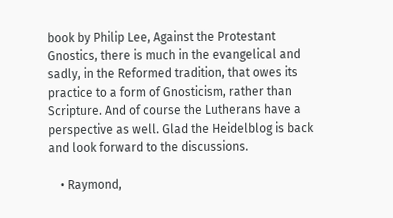book by Philip Lee, Against the Protestant Gnostics, there is much in the evangelical and sadly, in the Reformed tradition, that owes its practice to a form of Gnosticism, rather than Scripture. And of course the Lutherans have a perspective as well. Glad the Heidelblog is back and look forward to the discussions.

    • Raymond,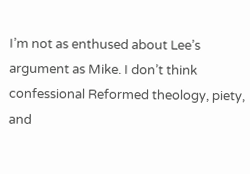I’m not as enthused about Lee’s argument as Mike. I don’t think confessional Reformed theology, piety, and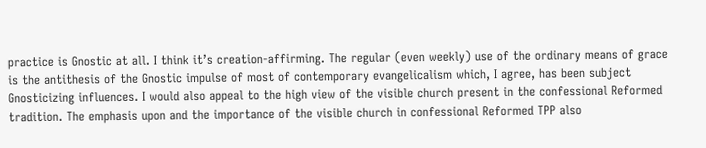practice is Gnostic at all. I think it’s creation-affirming. The regular (even weekly) use of the ordinary means of grace is the antithesis of the Gnostic impulse of most of contemporary evangelicalism which, I agree, has been subject Gnosticizing influences. I would also appeal to the high view of the visible church present in the confessional Reformed tradition. The emphasis upon and the importance of the visible church in confessional Reformed TPP also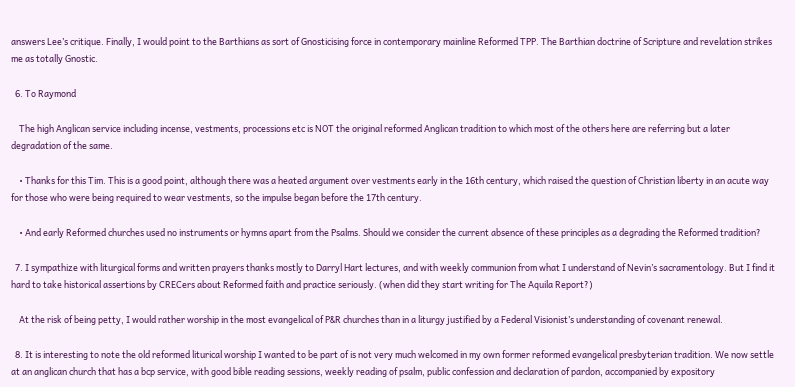answers Lee’s critique. Finally, I would point to the Barthians as sort of Gnosticising force in contemporary mainline Reformed TPP. The Barthian doctrine of Scripture and revelation strikes me as totally Gnostic.

  6. To Raymond

    The high Anglican service including incense, vestments, processions etc is NOT the original reformed Anglican tradition to which most of the others here are referring but a later degradation of the same.

    • Thanks for this Tim. This is a good point, although there was a heated argument over vestments early in the 16th century, which raised the question of Christian liberty in an acute way for those who were being required to wear vestments, so the impulse began before the 17th century.

    • And early Reformed churches used no instruments or hymns apart from the Psalms. Should we consider the current absence of these principles as a degrading the Reformed tradition?

  7. I sympathize with liturgical forms and written prayers thanks mostly to Darryl Hart lectures, and with weekly communion from what I understand of Nevin’s sacramentology. But I find it hard to take historical assertions by CRECers about Reformed faith and practice seriously. (when did they start writing for The Aquila Report?)

    At the risk of being petty, I would rather worship in the most evangelical of P&R churches than in a liturgy justified by a Federal Visionist’s understanding of covenant renewal.

  8. It is interesting to note the old reformed liturical worship I wanted to be part of is not very much welcomed in my own former reformed evangelical presbyterian tradition. We now settle at an anglican church that has a bcp service, with good bible reading sessions, weekly reading of psalm, public confession and declaration of pardon, accompanied by expository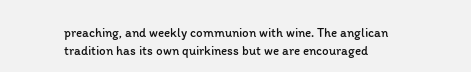preaching, and weekly communion with wine. The anglican tradition has its own quirkiness but we are encouraged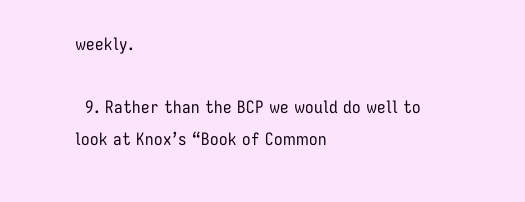weekly.

  9. Rather than the BCP we would do well to look at Knox’s “Book of Common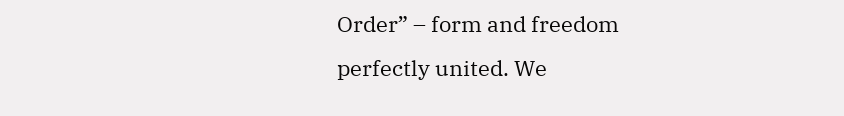Order” – form and freedom perfectly united. We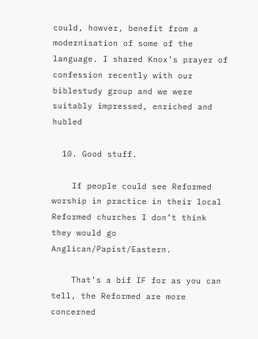could, howver, benefit from a modernisation of some of the language. I shared Knox’s prayer of confession recently with our biblestudy group and we were suitably impressed, enriched and hubled

  10. Good stuff.

    If people could see Reformed worship in practice in their local Reformed churches I don’t think they would go Anglican/Papist/Eastern.

    That’s a bif IF for as you can tell, the Reformed are more concerned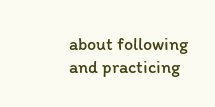about following and practicing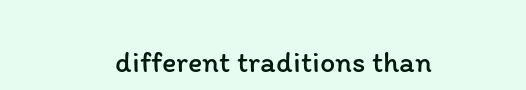different traditions than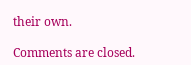their own.

Comments are closed.